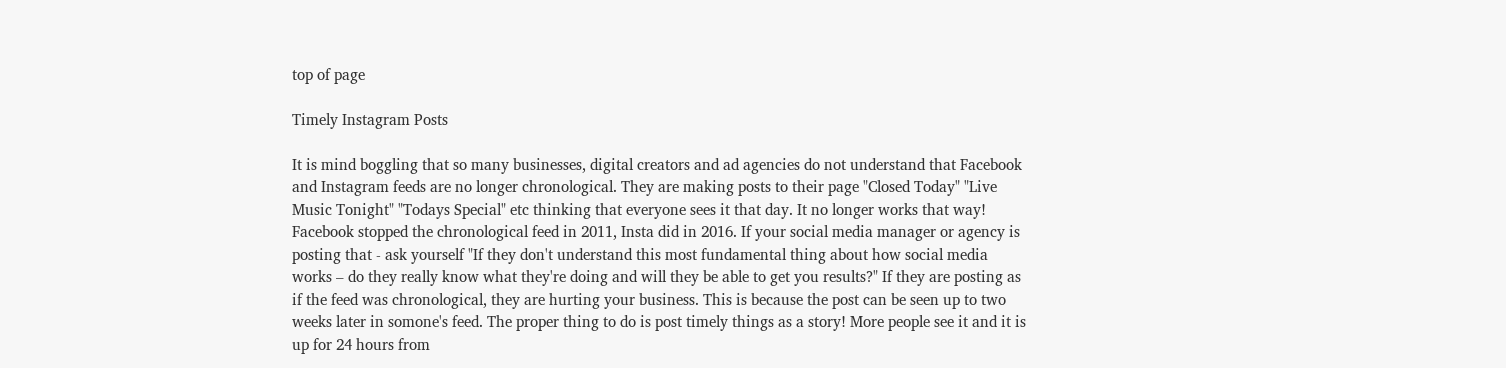top of page

Timely Instagram Posts

It is mind boggling that so many businesses, digital creators and ad agencies do not understand that Facebook and Instagram feeds are no longer chronological. They are making posts to their page "Closed Today" "Live Music Tonight" "Todays Special" etc thinking that everyone sees it that day. It no longer works that way! Facebook stopped the chronological feed in 2011, Insta did in 2016. If your social media manager or agency is posting that - ask yourself "If they don't understand this most fundamental thing about how social media works – do they really know what they're doing and will they be able to get you results?" If they are posting as if the feed was chronological, they are hurting your business. This is because the post can be seen up to two weeks later in somone's feed. The proper thing to do is post timely things as a story! More people see it and it is up for 24 hours from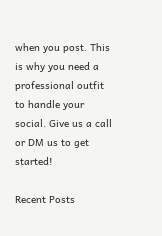when you post. This is why you need a professional outfit to handle your social. Give us a call or DM us to get started!

Recent Posts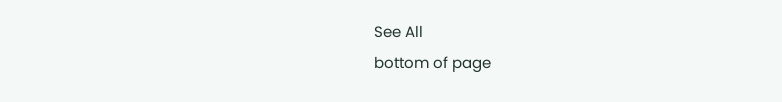See All
bottom of page